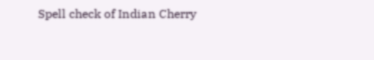Spell check of Indian Cherry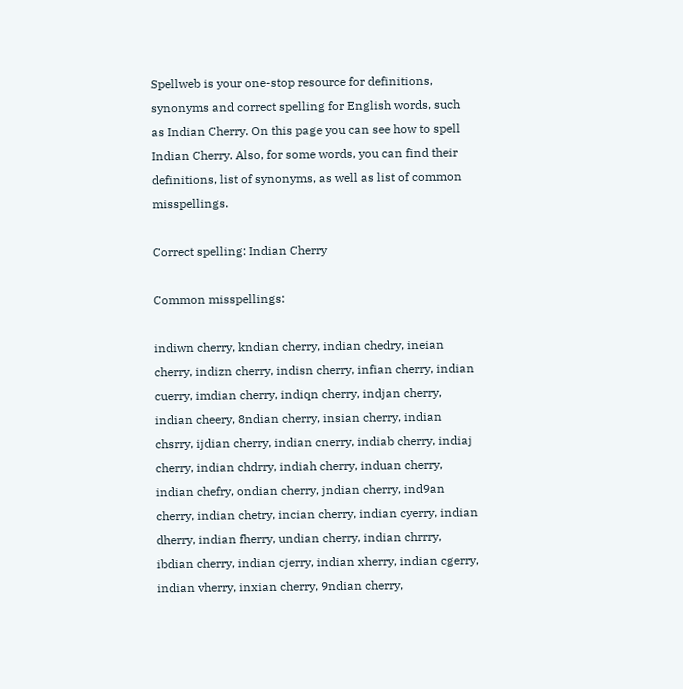Spellweb is your one-stop resource for definitions, synonyms and correct spelling for English words, such as Indian Cherry. On this page you can see how to spell Indian Cherry. Also, for some words, you can find their definitions, list of synonyms, as well as list of common misspellings.

Correct spelling: Indian Cherry

Common misspellings:

indiwn cherry, kndian cherry, indian chedry, ineian cherry, indizn cherry, indisn cherry, infian cherry, indian cuerry, imdian cherry, indiqn cherry, indjan cherry, indian cheery, 8ndian cherry, insian cherry, indian chsrry, ijdian cherry, indian cnerry, indiab cherry, indiaj cherry, indian chdrry, indiah cherry, induan cherry, indian chefry, ondian cherry, jndian cherry, ind9an cherry, indian chetry, incian cherry, indian cyerry, indian dherry, indian fherry, undian cherry, indian chrrry, ibdian cherry, indian cjerry, indian xherry, indian cgerry, indian vherry, inxian cherry, 9ndian cherry,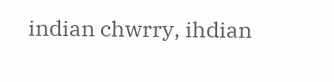indian chwrry, ihdian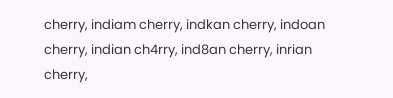cherry, indiam cherry, indkan cherry, indoan cherry, indian ch4rry, ind8an cherry, inrian cherry,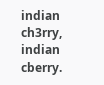indian ch3rry, indian cberry.